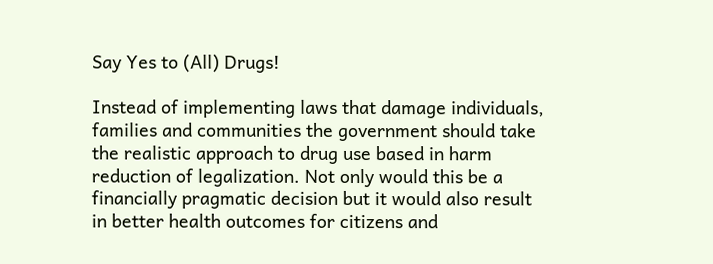Say Yes to (All) Drugs!

Instead of implementing laws that damage individuals, families and communities the government should take the realistic approach to drug use based in harm reduction of legalization. Not only would this be a financially pragmatic decision but it would also result in better health outcomes for citizens and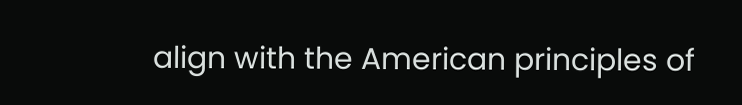align with the American principles of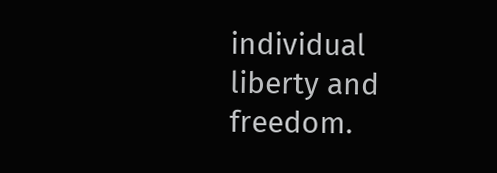individual liberty and freedom.